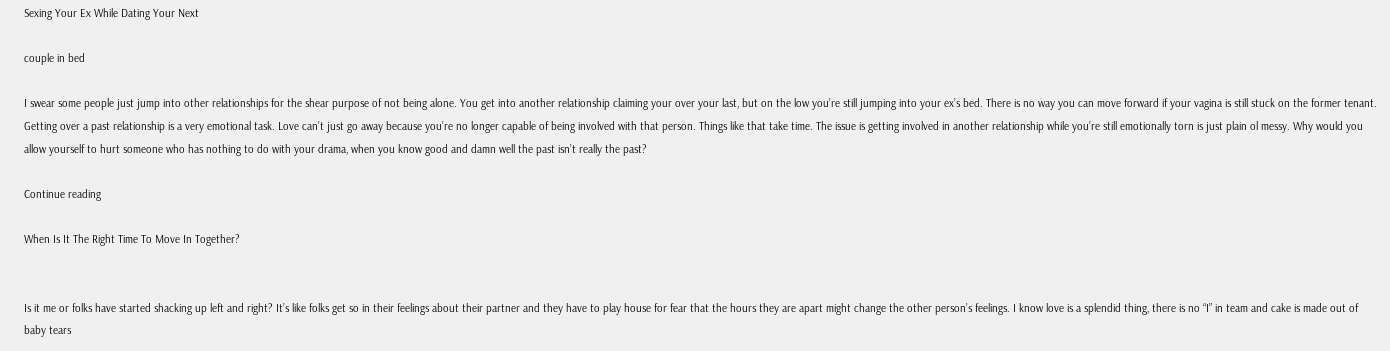Sexing Your Ex While Dating Your Next

couple in bed

I swear some people just jump into other relationships for the shear purpose of not being alone. You get into another relationship claiming your over your last, but on the low you’re still jumping into your ex’s bed. There is no way you can move forward if your vagina is still stuck on the former tenant. Getting over a past relationship is a very emotional task. Love can’t just go away because you’re no longer capable of being involved with that person. Things like that take time. The issue is getting involved in another relationship while you’re still emotionally torn is just plain ol messy. Why would you allow yourself to hurt someone who has nothing to do with your drama, when you know good and damn well the past isn’t really the past?

Continue reading

When Is It The Right Time To Move In Together?


Is it me or folks have started shacking up left and right? It’s like folks get so in their feelings about their partner and they have to play house for fear that the hours they are apart might change the other person’s feelings. I know love is a splendid thing, there is no “I” in team and cake is made out of baby tears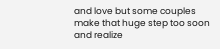and love but some couples make that huge step too soon and realize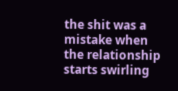the shit was a mistake when the relationship starts swirling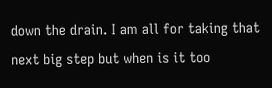down the drain. I am all for taking that next big step but when is it too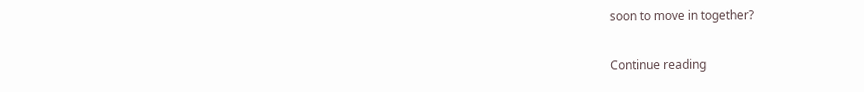soon to move in together?

Continue reading